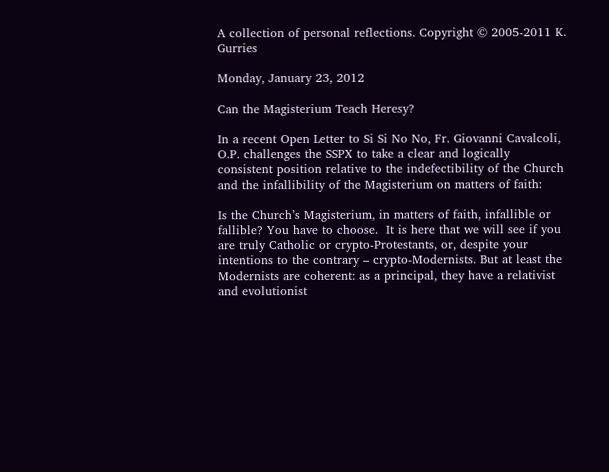A collection of personal reflections. Copyright © 2005-2011 K. Gurries

Monday, January 23, 2012

Can the Magisterium Teach Heresy?

In a recent Open Letter to Si Si No No, Fr. Giovanni Cavalcoli, O.P. challenges the SSPX to take a clear and logically consistent position relative to the indefectibility of the Church and the infallibility of the Magisterium on matters of faith:

Is the Church’s Magisterium, in matters of faith, infallible or fallible? You have to choose.  It is here that we will see if you are truly Catholic or crypto-Protestants, or, despite your intentions to the contrary – crypto-Modernists. But at least the Modernists are coherent: as a principal, they have a relativist and evolutionist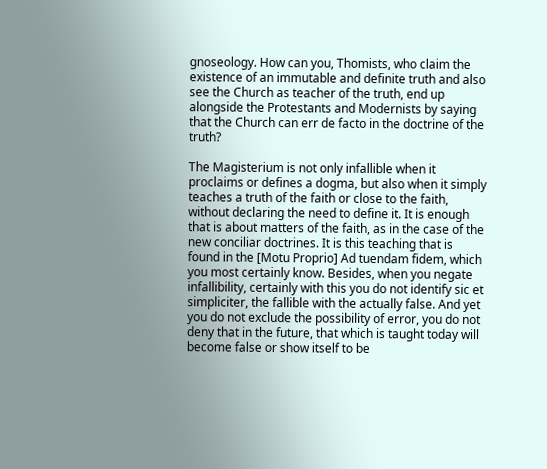gnoseology. How can you, Thomists, who claim the existence of an immutable and definite truth and also see the Church as teacher of the truth, end up alongside the Protestants and Modernists by saying that the Church can err de facto in the doctrine of the truth?

The Magisterium is not only infallible when it proclaims or defines a dogma, but also when it simply teaches a truth of the faith or close to the faith, without declaring the need to define it. It is enough that is about matters of the faith, as in the case of the new conciliar doctrines. It is this teaching that is found in the [Motu Proprio] Ad tuendam fidem, which you most certainly know. Besides, when you negate infallibility, certainly with this you do not identify sic et simpliciter, the fallible with the actually false. And yet you do not exclude the possibility of error, you do not deny that in the future, that which is taught today will become false or show itself to be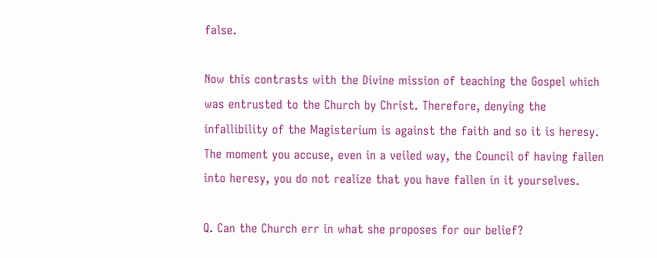false.

Now this contrasts with the Divine mission of teaching the Gospel which was entrusted to the Church by Christ. Therefore, denying the infallibility of the Magisterium is against the faith and so it is heresy. The moment you accuse, even in a veiled way, the Council of having fallen into heresy, you do not realize that you have fallen in it yourselves.

Q. Can the Church err in what she proposes for our belief?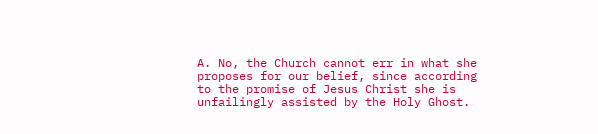A. No, the Church cannot err in what she proposes for our belief, since according to the promise of Jesus Christ she is unfailingly assisted by the Holy Ghost.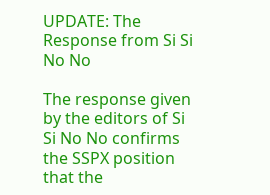UPDATE: The Response from Si Si No No

The response given by the editors of Si Si No No confirms the SSPX position that the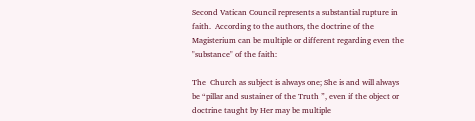Second Vatican Council represents a substantial rupture in faith.  According to the authors, the doctrine of the Magisterium can be multiple or different regarding even the "substance" of the faith:

The  Church as subject is always one; She is and will always be “pillar and sustainer of the Truth ”, even if the object or doctrine taught by Her may be multiple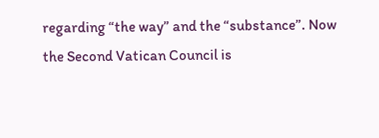regarding “the way” and the “substance”. Now the Second Vatican Council is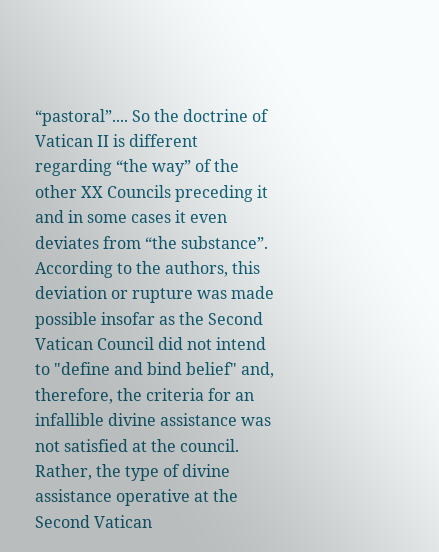“pastoral”.... So the doctrine of Vatican II is different regarding “the way” of the other XX Councils preceding it and in some cases it even deviates from “the substance”.
According to the authors, this deviation or rupture was made possible insofar as the Second Vatican Council did not intend to "define and bind belief" and, therefore, the criteria for an infallible divine assistance was not satisfied at the council.  Rather, the type of divine assistance operative at the Second Vatican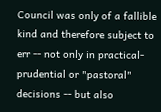Council was only of a fallible kind and therefore subject to err -- not only in practical-prudential or "pastoral" decisions -- but also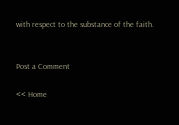with respect to the substance of the faith.


Post a Comment

<< Home